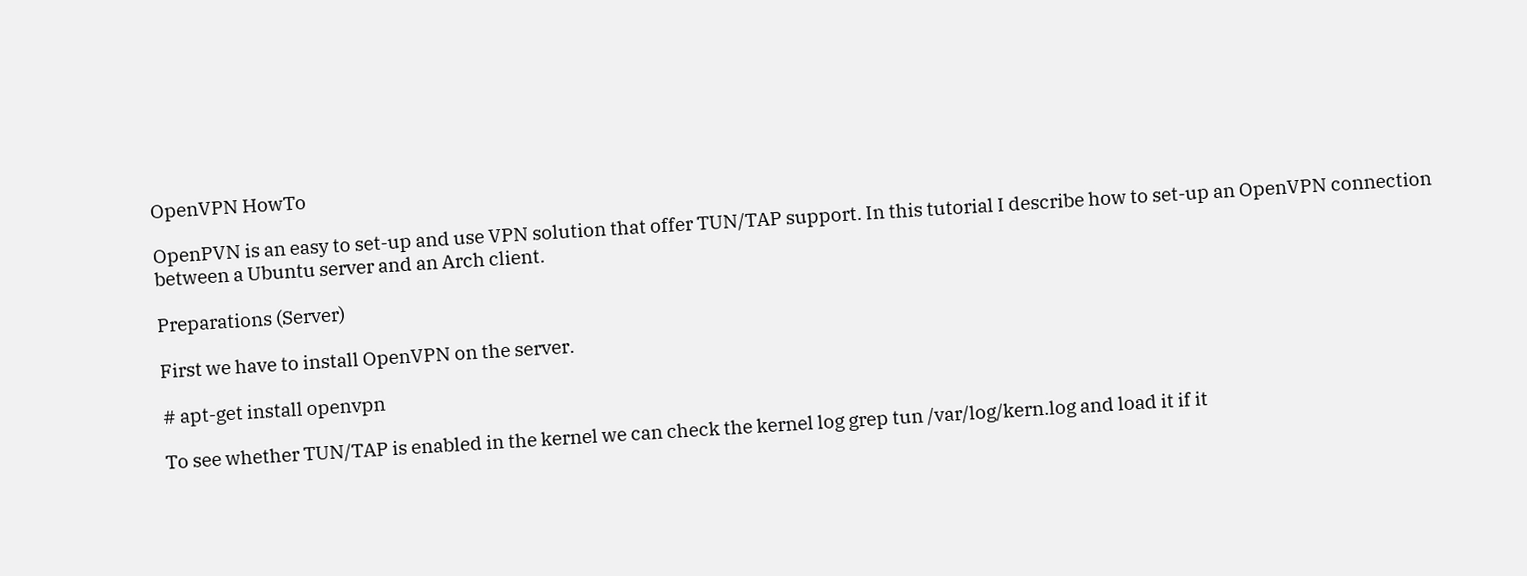OpenVPN HowTo

OpenPVN is an easy to set-up and use VPN solution that offer TUN/TAP support. In this tutorial I describe how to set-up an OpenVPN connection between a Ubuntu server and an Arch client.

Preparations (Server)

First we have to install OpenVPN on the server.

# apt-get install openvpn

To see whether TUN/TAP is enabled in the kernel we can check the kernel log grep tun /var/log/kern.log and load it if it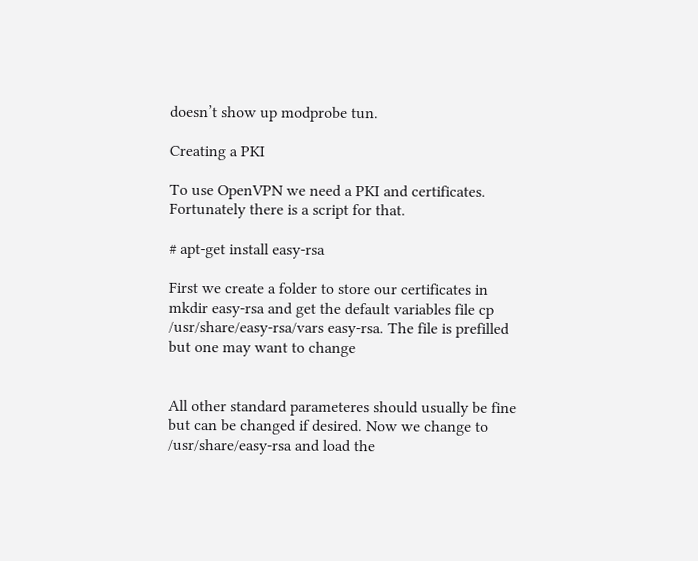doesn’t show up modprobe tun.

Creating a PKI

To use OpenVPN we need a PKI and certificates. Fortunately there is a script for that.

# apt-get install easy-rsa

First we create a folder to store our certificates in mkdir easy-rsa and get the default variables file cp /usr/share/easy-rsa/vars easy-rsa. The file is prefilled but one may want to change


All other standard parameteres should usually be fine but can be changed if desired. Now we change to /usr/share/easy-rsa and load the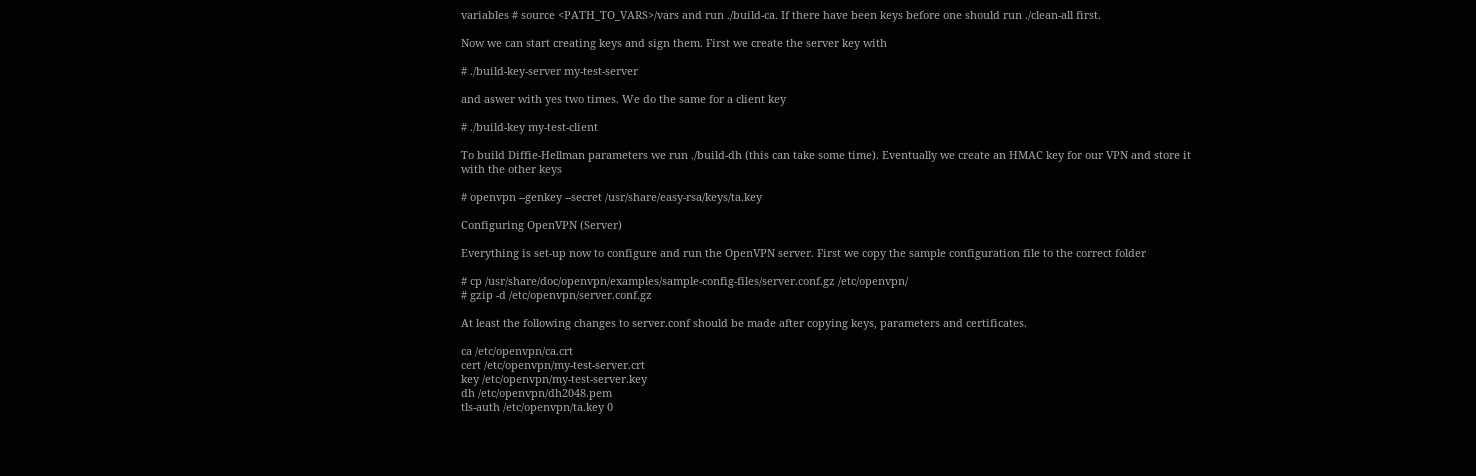variables # source <PATH_TO_VARS>/vars and run ./build-ca. If there have been keys before one should run ./clean-all first.

Now we can start creating keys and sign them. First we create the server key with

# ./build-key-server my-test-server

and aswer with yes two times. We do the same for a client key

# ./build-key my-test-client

To build Diffie-Hellman parameters we run ./build-dh (this can take some time). Eventually we create an HMAC key for our VPN and store it with the other keys

# openvpn --genkey --secret /usr/share/easy-rsa/keys/ta.key

Configuring OpenVPN (Server)

Everything is set-up now to configure and run the OpenVPN server. First we copy the sample configuration file to the correct folder

# cp /usr/share/doc/openvpn/examples/sample-config-files/server.conf.gz /etc/openvpn/
# gzip -d /etc/openvpn/server.conf.gz

At least the following changes to server.conf should be made after copying keys, parameters and certificates.

ca /etc/openvpn/ca.crt
cert /etc/openvpn/my-test-server.crt
key /etc/openvpn/my-test-server.key
dh /etc/openvpn/dh2048.pem
tls-auth /etc/openvpn/ta.key 0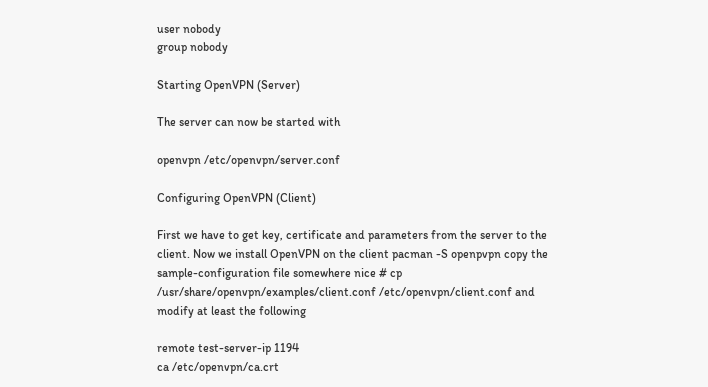user nobody
group nobody

Starting OpenVPN (Server)

The server can now be started with

openvpn /etc/openvpn/server.conf

Configuring OpenVPN (Client)

First we have to get key, certificate and parameters from the server to the client. Now we install OpenVPN on the client pacman -S openpvpn copy the sample-configuration file somewhere nice # cp /usr/share/openvpn/examples/client.conf /etc/openvpn/client.conf and modify at least the following

remote test-server-ip 1194
ca /etc/openvpn/ca.crt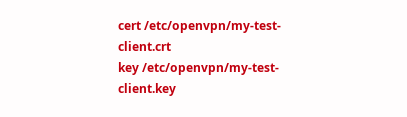cert /etc/openvpn/my-test-client.crt
key /etc/openvpn/my-test-client.key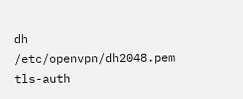dh /etc/openvpn/dh2048.pem
tls-auth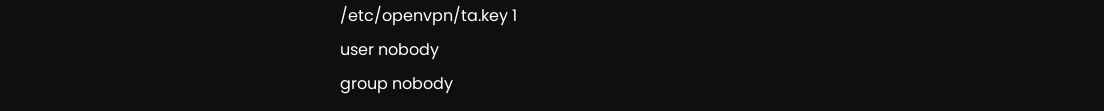/etc/openvpn/ta.key 1
user nobody
group nobody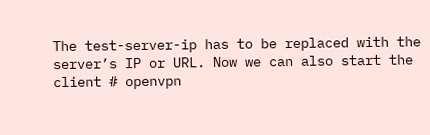The test-server-ip has to be replaced with the server’s IP or URL. Now we can also start the client # openvpn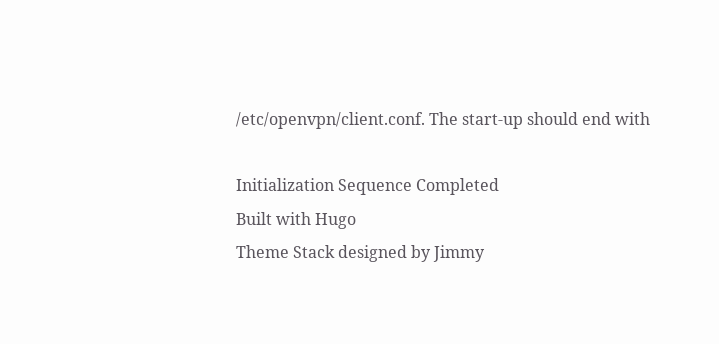/etc/openvpn/client.conf. The start-up should end with

Initialization Sequence Completed
Built with Hugo
Theme Stack designed by Jimmy